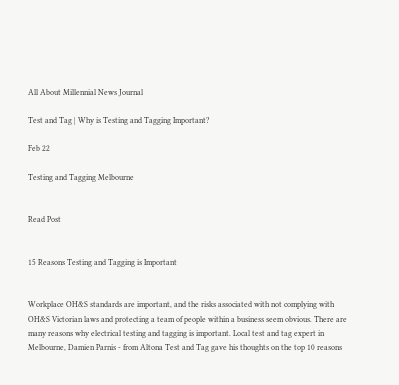All About Millennial News Journal

Test and Tag | Why is Testing and Tagging Important?

Feb 22

Testing and Tagging Melbourne


Read Post


15 Reasons Testing and Tagging is Important


Workplace OH&S standards are important, and the risks associated with not complying with OH&S Victorian laws and protecting a team of people within a business seem obvious. There are many reasons why electrical testing and tagging is important. Local test and tag expert in Melbourne, Damien Parnis - from Altona Test and Tag gave his thoughts on the top 10 reasons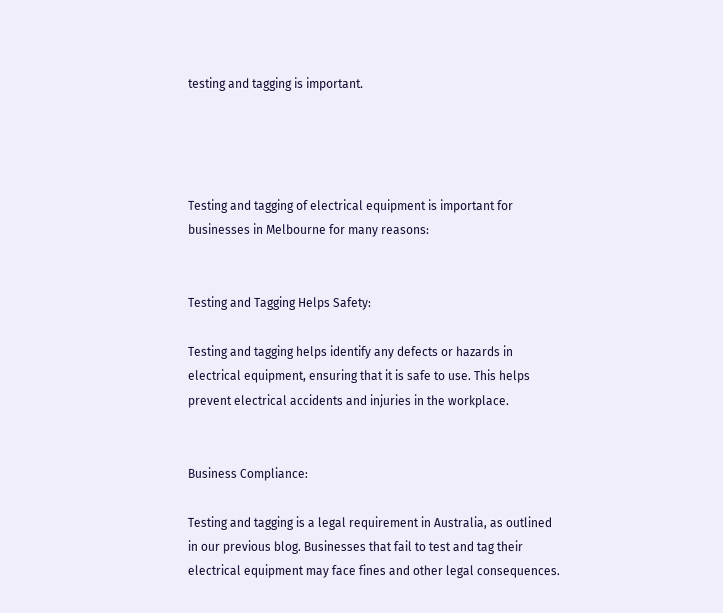testing and tagging is important.




Testing and tagging of electrical equipment is important for businesses in Melbourne for many reasons:


Testing and Tagging Helps Safety:

Testing and tagging helps identify any defects or hazards in electrical equipment, ensuring that it is safe to use. This helps prevent electrical accidents and injuries in the workplace.


Business Compliance:

Testing and tagging is a legal requirement in Australia, as outlined in our previous blog. Businesses that fail to test and tag their electrical equipment may face fines and other legal consequences.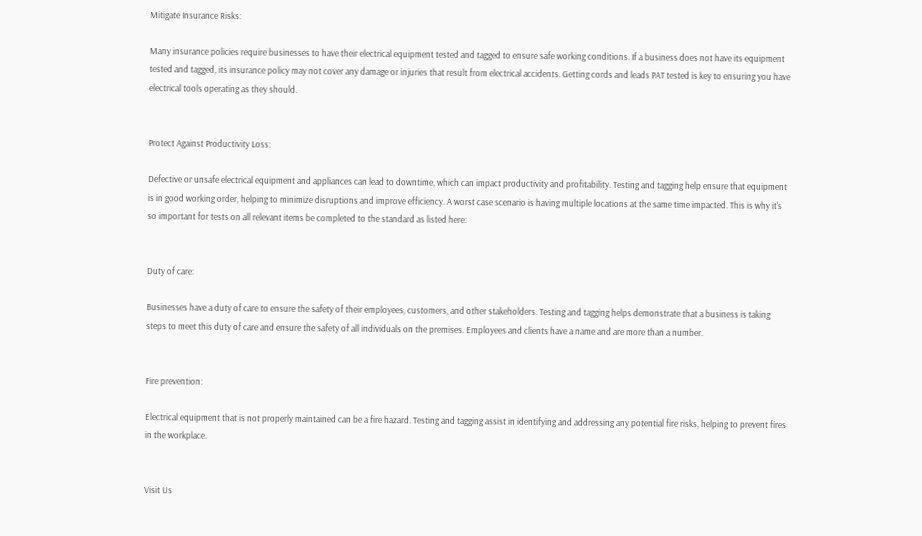Mitigate Insurance Risks:

Many insurance policies require businesses to have their electrical equipment tested and tagged to ensure safe working conditions. If a business does not have its equipment tested and tagged, its insurance policy may not cover any damage or injuries that result from electrical accidents. Getting cords and leads PAT tested is key to ensuring you have electrical tools operating as they should.


Protect Against Productivity Loss:

Defective or unsafe electrical equipment and appliances can lead to downtime, which can impact productivity and profitability. Testing and tagging help ensure that equipment is in good working order, helping to minimize disruptions and improve efficiency. A worst case scenario is having multiple locations at the same time impacted. This is why it's so important for tests on all relevant items be completed to the standard as listed here:


Duty of care:

Businesses have a duty of care to ensure the safety of their employees, customers, and other stakeholders. Testing and tagging helps demonstrate that a business is taking steps to meet this duty of care and ensure the safety of all individuals on the premises. Employees and clients have a name and are more than a number.


Fire prevention:

Electrical equipment that is not properly maintained can be a fire hazard. Testing and tagging assist in identifying and addressing any potential fire risks, helping to prevent fires in the workplace.


Visit Us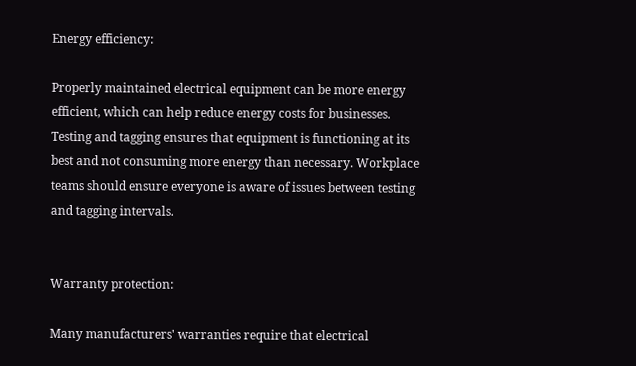Energy efficiency:

Properly maintained electrical equipment can be more energy efficient, which can help reduce energy costs for businesses. Testing and tagging ensures that equipment is functioning at its best and not consuming more energy than necessary. Workplace teams should ensure everyone is aware of issues between testing and tagging intervals.


Warranty protection:

Many manufacturers' warranties require that electrical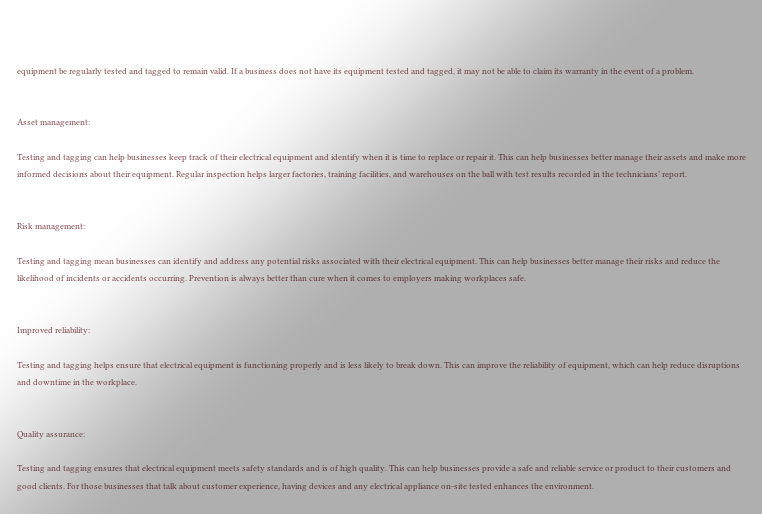equipment be regularly tested and tagged to remain valid. If a business does not have its equipment tested and tagged, it may not be able to claim its warranty in the event of a problem.


Asset management:

Testing and tagging can help businesses keep track of their electrical equipment and identify when it is time to replace or repair it. This can help businesses better manage their assets and make more informed decisions about their equipment. Regular inspection helps larger factories, training facilities, and warehouses on the ball with test results recorded in the technicians’ report.


Risk management:

Testing and tagging mean businesses can identify and address any potential risks associated with their electrical equipment. This can help businesses better manage their risks and reduce the likelihood of incidents or accidents occurring. Prevention is always better than cure when it comes to employers making workplaces safe.


Improved reliability:

Testing and tagging helps ensure that electrical equipment is functioning properly and is less likely to break down. This can improve the reliability of equipment, which can help reduce disruptions and downtime in the workplace.


Quality assurance:

Testing and tagging ensures that electrical equipment meets safety standards and is of high quality. This can help businesses provide a safe and reliable service or product to their customers and good clients. For those businesses that talk about customer experience, having devices and any electrical appliance on-site tested enhances the environment.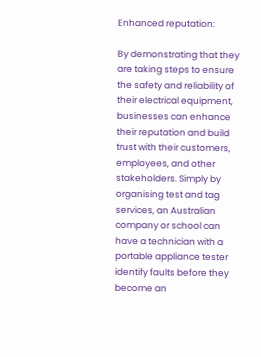Enhanced reputation:

By demonstrating that they are taking steps to ensure the safety and reliability of their electrical equipment, businesses can enhance their reputation and build trust with their customers, employees, and other stakeholders. Simply by organising test and tag services, an Australian company or school can have a technician with a portable appliance tester identify faults before they become an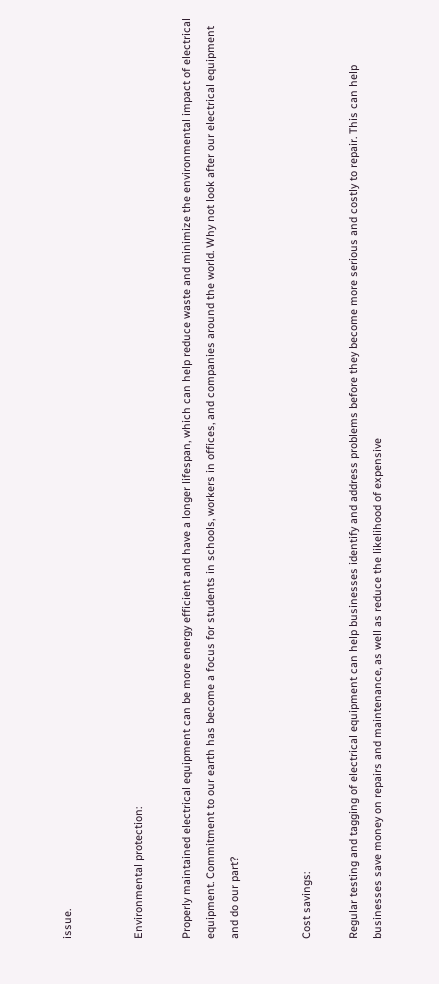issue.


Environmental protection:

Properly maintained electrical equipment can be more energy efficient and have a longer lifespan, which can help reduce waste and minimize the environmental impact of electrical equipment. Commitment to our earth has become a focus for students in schools, workers in offices, and companies around the world. Why not look after our electrical equipment and do our part?


Cost savings:

Regular testing and tagging of electrical equipment can help businesses identify and address problems before they become more serious and costly to repair. This can help businesses save money on repairs and maintenance, as well as reduce the likelihood of expensive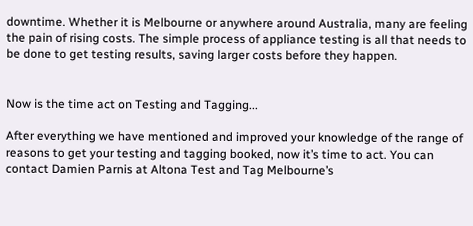downtime. Whether it is Melbourne or anywhere around Australia, many are feeling the pain of rising costs. The simple process of appliance testing is all that needs to be done to get testing results, saving larger costs before they happen.


Now is the time act on Testing and Tagging...

After everything we have mentioned and improved your knowledge of the range of reasons to get your testing and tagging booked, now it’s time to act. You can contact Damien Parnis at Altona Test and Tag Melbourne’s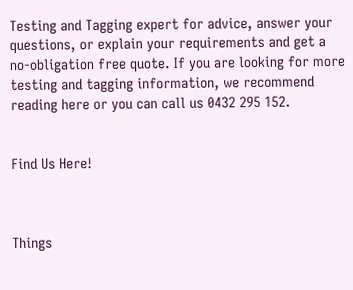Testing and Tagging expert for advice, answer your questions, or explain your requirements and get a no-obligation free quote. If you are looking for more testing and tagging information, we recommend reading here or you can call us 0432 295 152.


Find Us Here!



Things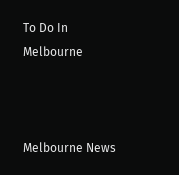To Do In Melbourne



Melbourne News